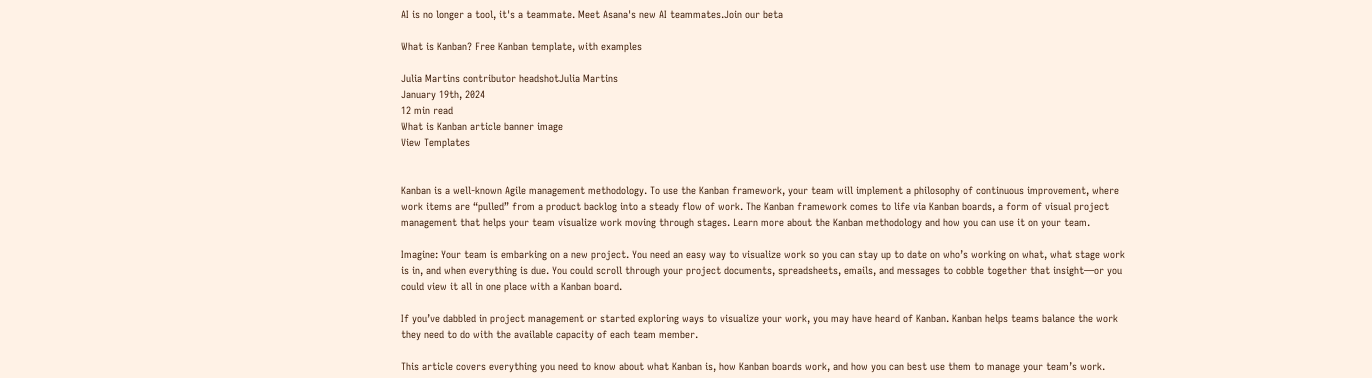AI is no longer a tool, it's a teammate. Meet Asana's new AI teammates.Join our beta

What is Kanban? Free Kanban template, with examples

Julia Martins contributor headshotJulia Martins
January 19th, 2024
12 min read
What is Kanban article banner image
View Templates


Kanban is a well-known Agile management methodology. To use the Kanban framework, your team will implement a philosophy of continuous improvement, where work items are “pulled” from a product backlog into a steady flow of work. The Kanban framework comes to life via Kanban boards, a form of visual project management that helps your team visualize work moving through stages. Learn more about the Kanban methodology and how you can use it on your team.

Imagine: Your team is embarking on a new project. You need an easy way to visualize work so you can stay up to date on who’s working on what, what stage work is in, and when everything is due. You could scroll through your project documents, spreadsheets, emails, and messages to cobble together that insight—or you could view it all in one place with a Kanban board.

If you’ve dabbled in project management or started exploring ways to visualize your work, you may have heard of Kanban. Kanban helps teams balance the work they need to do with the available capacity of each team member.

This article covers everything you need to know about what Kanban is, how Kanban boards work, and how you can best use them to manage your team’s work.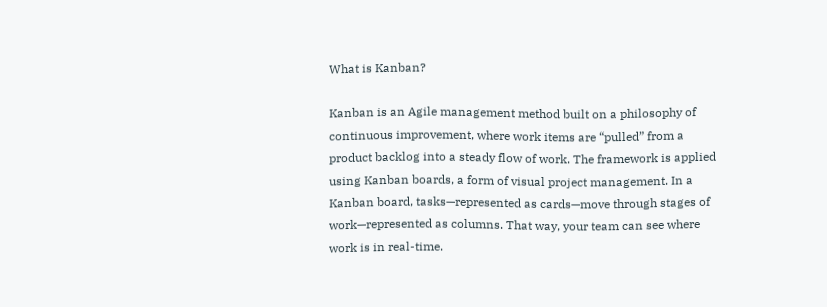What is Kanban?

Kanban is an Agile management method built on a philosophy of continuous improvement, where work items are “pulled” from a product backlog into a steady flow of work. The framework is applied using Kanban boards, a form of visual project management. In a Kanban board, tasks—represented as cards—move through stages of work—represented as columns. That way, your team can see where work is in real-time.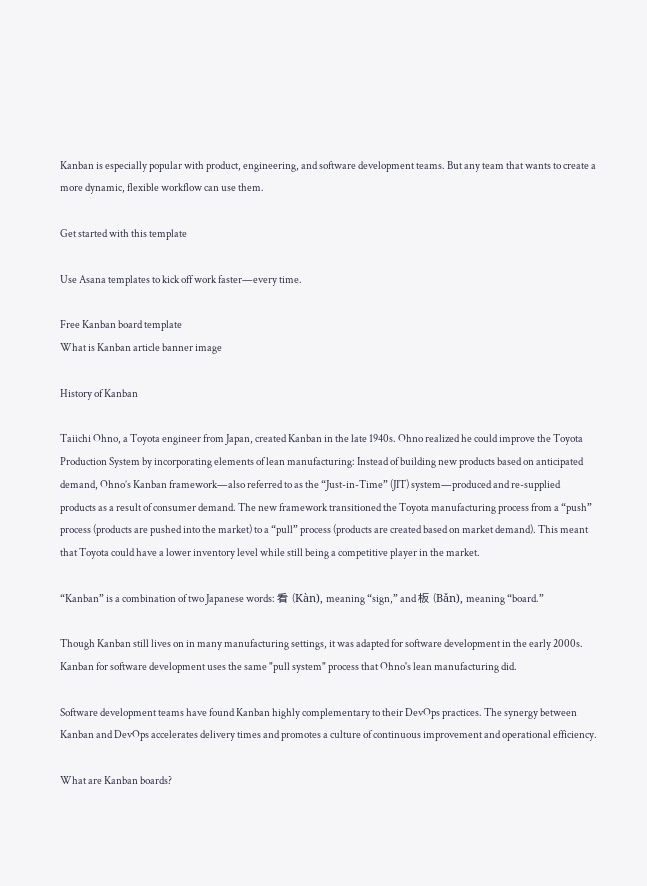Kanban is especially popular with product, engineering, and software development teams. But any team that wants to create a more dynamic, flexible workflow can use them.

Get started with this template

Use Asana templates to kick off work faster—every time.

Free Kanban board template
What is Kanban article banner image

History of Kanban

Taiichi Ohno, a Toyota engineer from Japan, created Kanban in the late 1940s. Ohno realized he could improve the Toyota Production System by incorporating elements of lean manufacturing: Instead of building new products based on anticipated demand, Ohno’s Kanban framework—also referred to as the “Just-in-Time” (JIT) system—produced and re-supplied products as a result of consumer demand. The new framework transitioned the Toyota manufacturing process from a “push” process (products are pushed into the market) to a “pull” process (products are created based on market demand). This meant that Toyota could have a lower inventory level while still being a competitive player in the market.

“Kanban” is a combination of two Japanese words: 看 (Kàn), meaning “sign,” and 板 (Bǎn), meaning “board.”

Though Kanban still lives on in many manufacturing settings, it was adapted for software development in the early 2000s. Kanban for software development uses the same "pull system" process that Ohno's lean manufacturing did.

Software development teams have found Kanban highly complementary to their DevOps practices. The synergy between Kanban and DevOps accelerates delivery times and promotes a culture of continuous improvement and operational efficiency.

What are Kanban boards?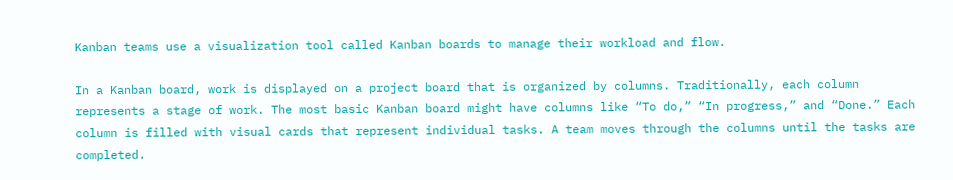Kanban teams use a visualization tool called Kanban boards to manage their workload and flow.

In a Kanban board, work is displayed on a project board that is organized by columns. Traditionally, each column represents a stage of work. The most basic Kanban board might have columns like “To do,” “In progress,” and “Done.” Each column is filled with visual cards that represent individual tasks. A team moves through the columns until the tasks are completed.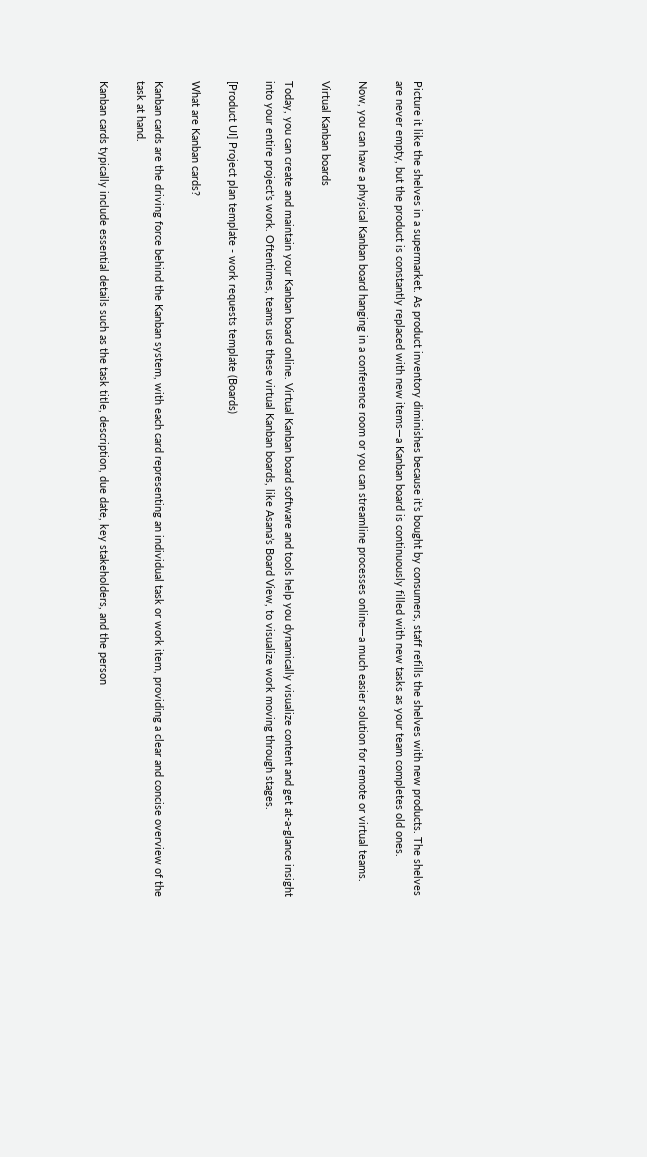Picture it like the shelves in a supermarket. As product inventory diminishes because it’s bought by consumers, staff refills the shelves with new products. The shelves are never empty, but the product is constantly replaced with new items—a Kanban board is continuously filled with new tasks as your team completes old ones.

Now, you can have a physical Kanban board hanging in a conference room or you can streamline processes online—a much easier solution for remote or virtual teams.

Virtual Kanban boards

Today, you can create and maintain your Kanban board online. Virtual Kanban board software and tools help you dynamically visualize content and get at-a-glance insight into your entire project’s work. Oftentimes, teams use these virtual Kanban boards, like Asana’s Board View, to visualize work moving through stages.

[Product UI] Project plan template - work requests template (Boards)

What are Kanban cards?

Kanban cards are the driving force behind the Kanban system, with each card representing an individual task or work item, providing a clear and concise overview of the task at hand.

Kanban cards typically include essential details such as the task title, description, due date, key stakeholders, and the person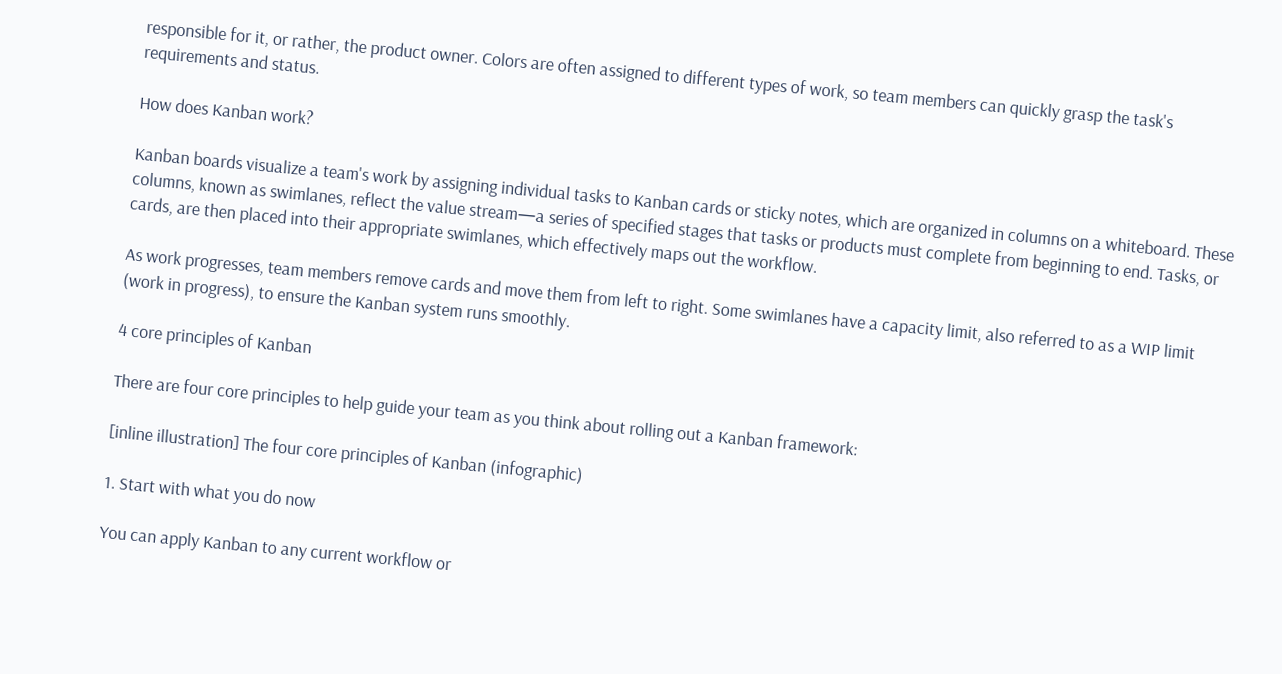responsible for it, or rather, the product owner. Colors are often assigned to different types of work, so team members can quickly grasp the task's requirements and status.

How does Kanban work?

Kanban boards visualize a team's work by assigning individual tasks to Kanban cards or sticky notes, which are organized in columns on a whiteboard. These columns, known as swimlanes, reflect the value stream—a series of specified stages that tasks or products must complete from beginning to end. Tasks, or cards, are then placed into their appropriate swimlanes, which effectively maps out the workflow.

As work progresses, team members remove cards and move them from left to right. Some swimlanes have a capacity limit, also referred to as a WIP limit (work in progress), to ensure the Kanban system runs smoothly.

4 core principles of Kanban

There are four core principles to help guide your team as you think about rolling out a Kanban framework:

[inline illustration] The four core principles of Kanban (infographic)

1. Start with what you do now

You can apply Kanban to any current workflow or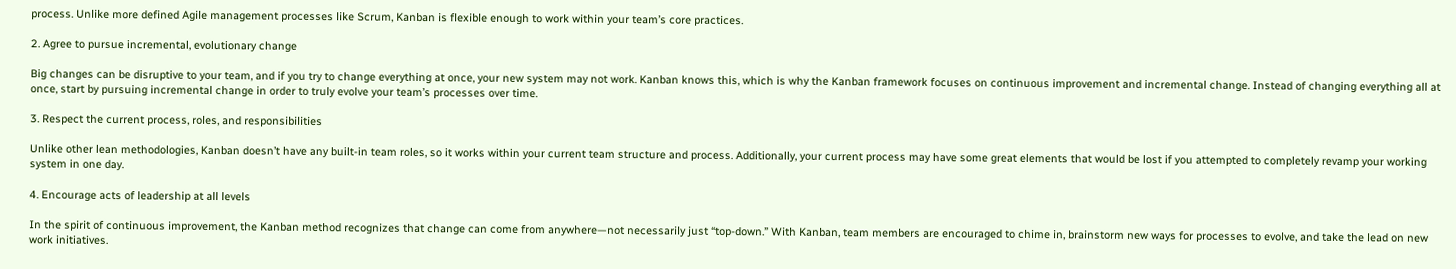process. Unlike more defined Agile management processes like Scrum, Kanban is flexible enough to work within your team’s core practices.

2. Agree to pursue incremental, evolutionary change

Big changes can be disruptive to your team, and if you try to change everything at once, your new system may not work. Kanban knows this, which is why the Kanban framework focuses on continuous improvement and incremental change. Instead of changing everything all at once, start by pursuing incremental change in order to truly evolve your team’s processes over time.

3. Respect the current process, roles, and responsibilities

Unlike other lean methodologies, Kanban doesn’t have any built-in team roles, so it works within your current team structure and process. Additionally, your current process may have some great elements that would be lost if you attempted to completely revamp your working system in one day.

4. Encourage acts of leadership at all levels

In the spirit of continuous improvement, the Kanban method recognizes that change can come from anywhere—not necessarily just “top-down.” With Kanban, team members are encouraged to chime in, brainstorm new ways for processes to evolve, and take the lead on new work initiatives.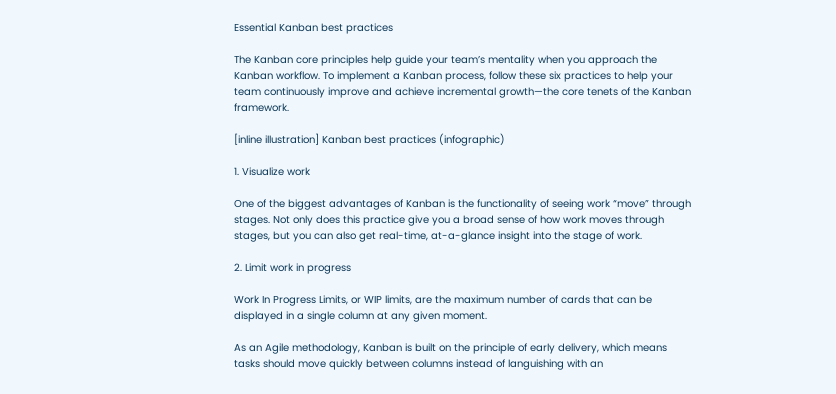Essential Kanban best practices

The Kanban core principles help guide your team’s mentality when you approach the Kanban workflow. To implement a Kanban process, follow these six practices to help your team continuously improve and achieve incremental growth—the core tenets of the Kanban framework.

[inline illustration] Kanban best practices (infographic)

1. Visualize work

One of the biggest advantages of Kanban is the functionality of seeing work “move” through stages. Not only does this practice give you a broad sense of how work moves through stages, but you can also get real-time, at-a-glance insight into the stage of work.

2. Limit work in progress

Work In Progress Limits, or WIP limits, are the maximum number of cards that can be displayed in a single column at any given moment.

As an Agile methodology, Kanban is built on the principle of early delivery, which means tasks should move quickly between columns instead of languishing with an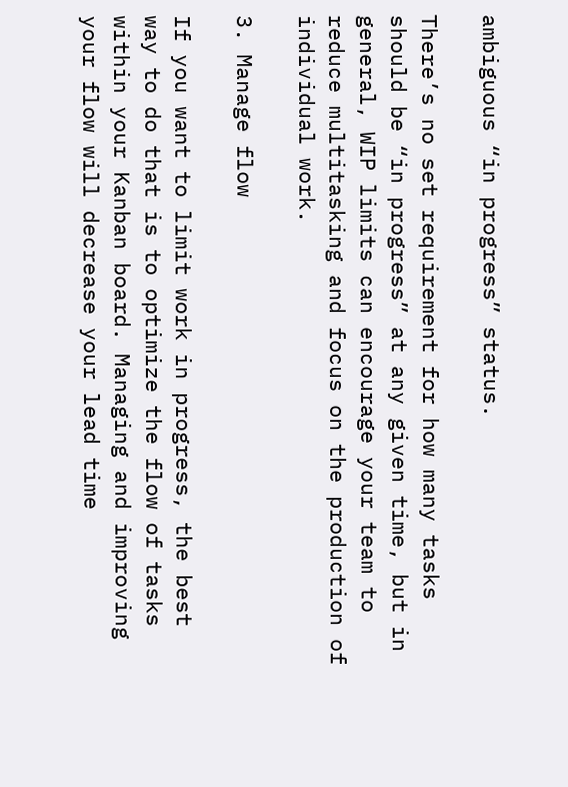ambiguous “in progress” status.

There’s no set requirement for how many tasks should be “in progress” at any given time, but in general, WIP limits can encourage your team to reduce multitasking and focus on the production of individual work.

3. Manage flow

If you want to limit work in progress, the best way to do that is to optimize the flow of tasks within your Kanban board. Managing and improving your flow will decrease your lead time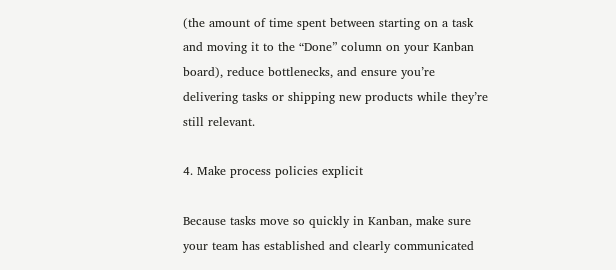(the amount of time spent between starting on a task and moving it to the “Done” column on your Kanban board), reduce bottlenecks, and ensure you’re delivering tasks or shipping new products while they’re still relevant.

4. Make process policies explicit

Because tasks move so quickly in Kanban, make sure your team has established and clearly communicated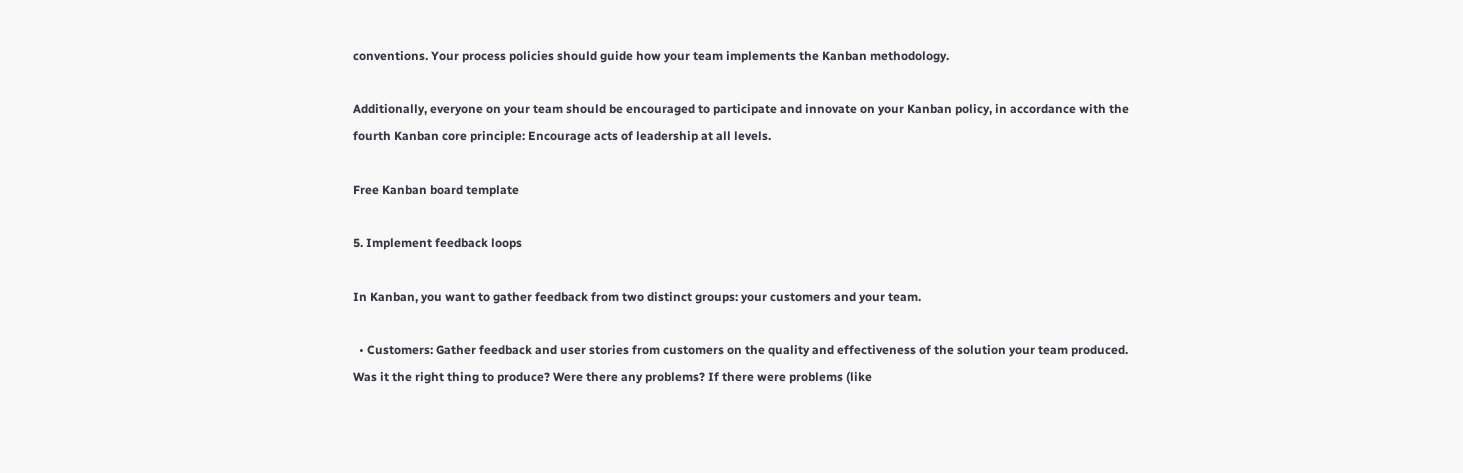conventions. Your process policies should guide how your team implements the Kanban methodology.

Additionally, everyone on your team should be encouraged to participate and innovate on your Kanban policy, in accordance with the fourth Kanban core principle: Encourage acts of leadership at all levels.

Free Kanban board template

5. Implement feedback loops

In Kanban, you want to gather feedback from two distinct groups: your customers and your team.

  • Customers: Gather feedback and user stories from customers on the quality and effectiveness of the solution your team produced. Was it the right thing to produce? Were there any problems? If there were problems (like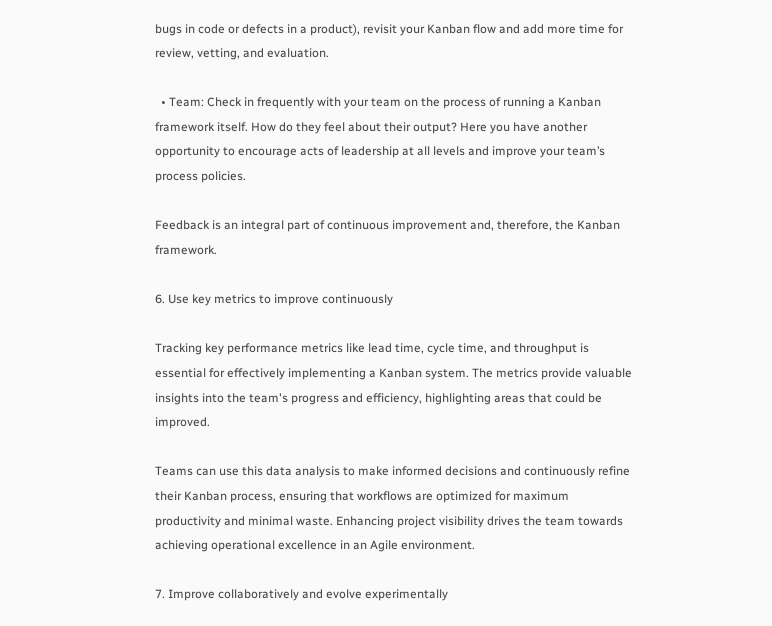bugs in code or defects in a product), revisit your Kanban flow and add more time for review, vetting, and evaluation.

  • Team: Check in frequently with your team on the process of running a Kanban framework itself. How do they feel about their output? Here you have another opportunity to encourage acts of leadership at all levels and improve your team’s process policies.

Feedback is an integral part of continuous improvement and, therefore, the Kanban framework.

6. Use key metrics to improve continuously

Tracking key performance metrics like lead time, cycle time, and throughput is essential for effectively implementing a Kanban system. The metrics provide valuable insights into the team's progress and efficiency, highlighting areas that could be improved.

Teams can use this data analysis to make informed decisions and continuously refine their Kanban process, ensuring that workflows are optimized for maximum productivity and minimal waste. Enhancing project visibility drives the team towards achieving operational excellence in an Agile environment.

7. Improve collaboratively and evolve experimentally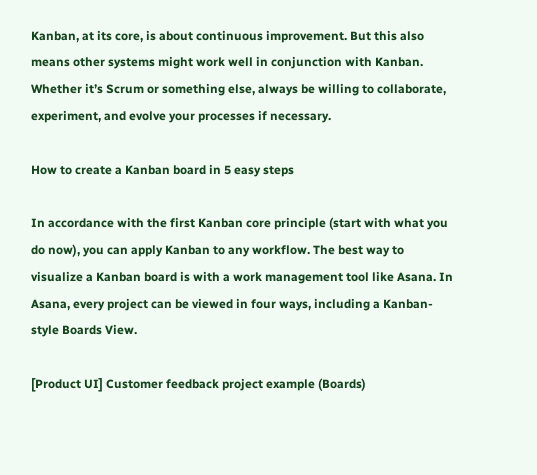Kanban, at its core, is about continuous improvement. But this also means other systems might work well in conjunction with Kanban. Whether it’s Scrum or something else, always be willing to collaborate, experiment, and evolve your processes if necessary.

How to create a Kanban board in 5 easy steps

In accordance with the first Kanban core principle (start with what you do now), you can apply Kanban to any workflow. The best way to visualize a Kanban board is with a work management tool like Asana. In Asana, every project can be viewed in four ways, including a Kanban-style Boards View.

[Product UI] Customer feedback project example (Boards)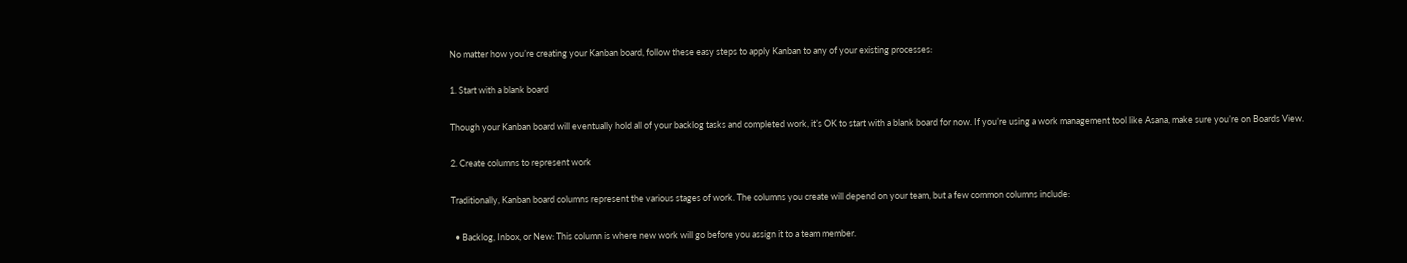No matter how you’re creating your Kanban board, follow these easy steps to apply Kanban to any of your existing processes:

1. Start with a blank board

Though your Kanban board will eventually hold all of your backlog tasks and completed work, it’s OK to start with a blank board for now. If you’re using a work management tool like Asana, make sure you’re on Boards View.

2. Create columns to represent work

Traditionally, Kanban board columns represent the various stages of work. The columns you create will depend on your team, but a few common columns include:

  • Backlog, Inbox, or New: This column is where new work will go before you assign it to a team member.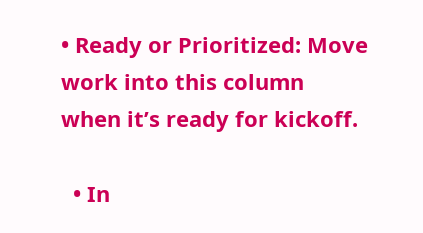• Ready or Prioritized: Move work into this column when it’s ready for kickoff.

  • In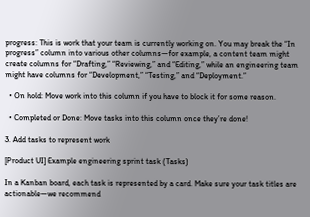progress: This is work that your team is currently working on. You may break the “In progress” column into various other columns—for example, a content team might create columns for “Drafting,” “Reviewing,” and “Editing,” while an engineering team might have columns for “Development,” “Testing,” and “Deployment.”

  • On hold: Move work into this column if you have to block it for some reason.

  • Completed or Done: Move tasks into this column once they’re done!

3. Add tasks to represent work

[Product UI] Example engineering sprint task (Tasks)

In a Kanban board, each task is represented by a card. Make sure your task titles are actionable—we recommend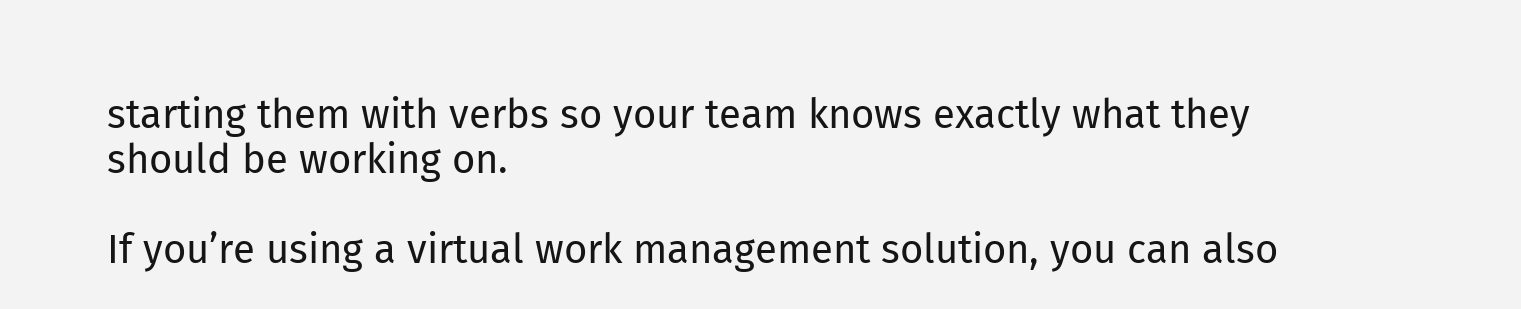starting them with verbs so your team knows exactly what they should be working on.

If you’re using a virtual work management solution, you can also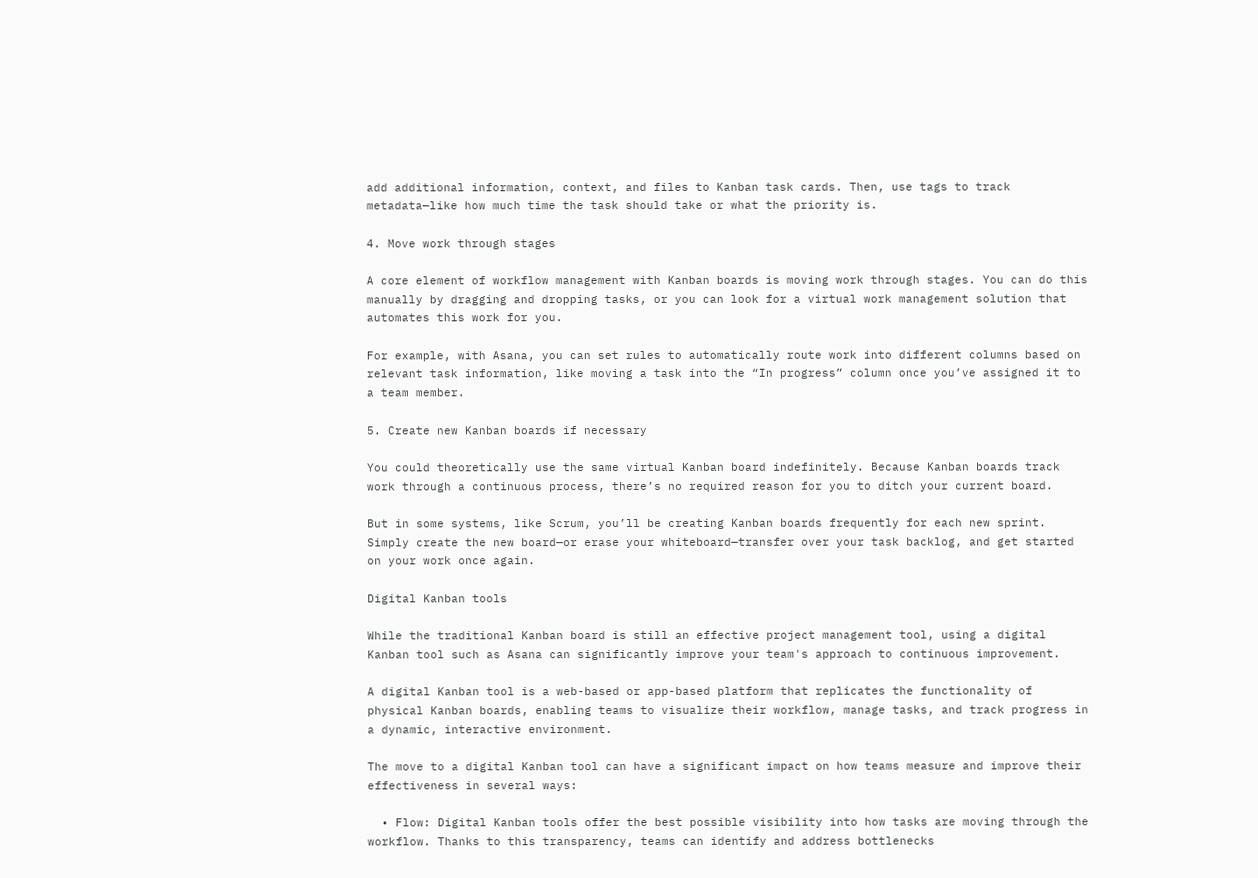add additional information, context, and files to Kanban task cards. Then, use tags to track metadata—like how much time the task should take or what the priority is.

4. Move work through stages

A core element of workflow management with Kanban boards is moving work through stages. You can do this manually by dragging and dropping tasks, or you can look for a virtual work management solution that automates this work for you.

For example, with Asana, you can set rules to automatically route work into different columns based on relevant task information, like moving a task into the “In progress” column once you’ve assigned it to a team member.

5. Create new Kanban boards if necessary

You could theoretically use the same virtual Kanban board indefinitely. Because Kanban boards track work through a continuous process, there’s no required reason for you to ditch your current board.

But in some systems, like Scrum, you’ll be creating Kanban boards frequently for each new sprint. Simply create the new board—or erase your whiteboard—transfer over your task backlog, and get started on your work once again.

Digital Kanban tools

While the traditional Kanban board is still an effective project management tool, using a digital Kanban tool such as Asana can significantly improve your team's approach to continuous improvement.

A digital Kanban tool is a web-based or app-based platform that replicates the functionality of physical Kanban boards, enabling teams to visualize their workflow, manage tasks, and track progress in a dynamic, interactive environment.

The move to a digital Kanban tool can have a significant impact on how teams measure and improve their effectiveness in several ways:

  • Flow: Digital Kanban tools offer the best possible visibility into how tasks are moving through the workflow. Thanks to this transparency, teams can identify and address bottlenecks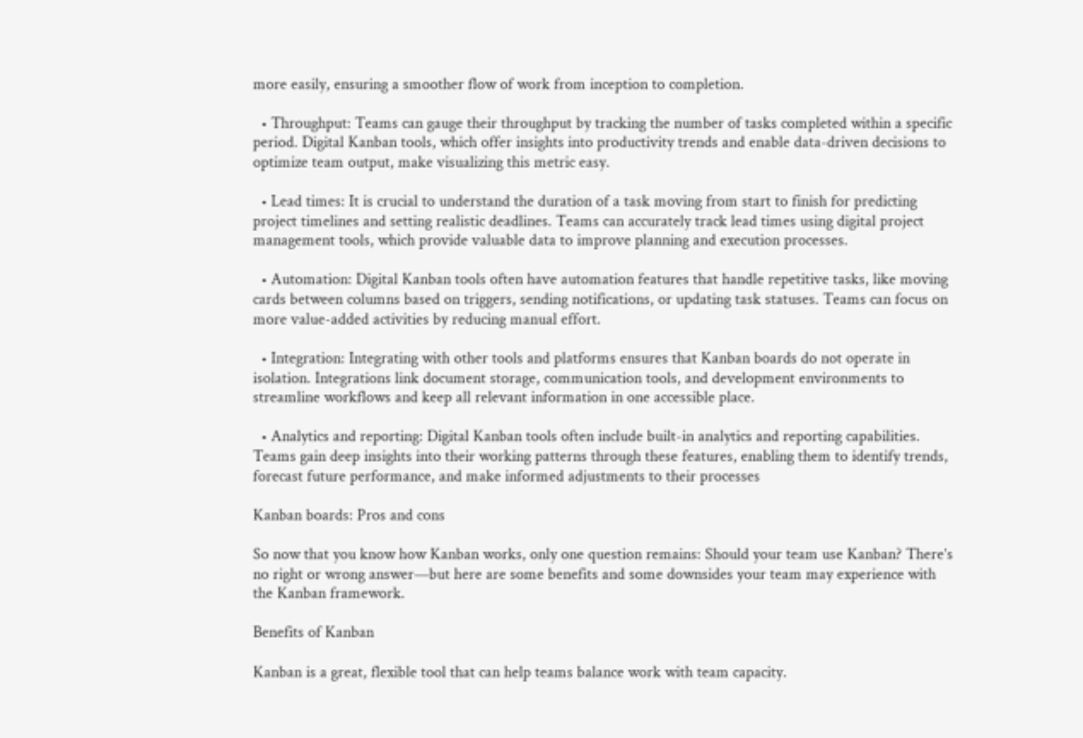more easily, ensuring a smoother flow of work from inception to completion.

  • Throughput: Teams can gauge their throughput by tracking the number of tasks completed within a specific period. Digital Kanban tools, which offer insights into productivity trends and enable data-driven decisions to optimize team output, make visualizing this metric easy.

  • Lead times: It is crucial to understand the duration of a task moving from start to finish for predicting project timelines and setting realistic deadlines. Teams can accurately track lead times using digital project management tools, which provide valuable data to improve planning and execution processes.

  • Automation: Digital Kanban tools often have automation features that handle repetitive tasks, like moving cards between columns based on triggers, sending notifications, or updating task statuses. Teams can focus on more value-added activities by reducing manual effort.

  • Integration: Integrating with other tools and platforms ensures that Kanban boards do not operate in isolation. Integrations link document storage, communication tools, and development environments to streamline workflows and keep all relevant information in one accessible place.

  • Analytics and reporting: Digital Kanban tools often include built-in analytics and reporting capabilities. Teams gain deep insights into their working patterns through these features, enabling them to identify trends, forecast future performance, and make informed adjustments to their processes

Kanban boards: Pros and cons

So now that you know how Kanban works, only one question remains: Should your team use Kanban? There’s no right or wrong answer—but here are some benefits and some downsides your team may experience with the Kanban framework.

Benefits of Kanban

Kanban is a great, flexible tool that can help teams balance work with team capacity.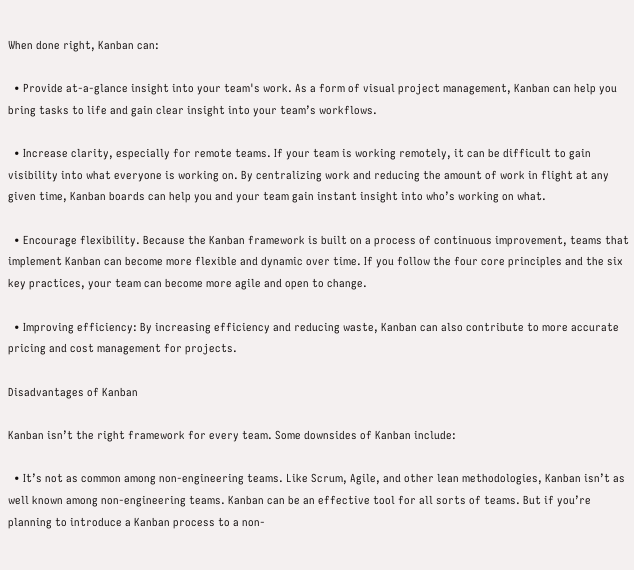When done right, Kanban can:

  • Provide at-a-glance insight into your team's work. As a form of visual project management, Kanban can help you bring tasks to life and gain clear insight into your team’s workflows.

  • Increase clarity, especially for remote teams. If your team is working remotely, it can be difficult to gain visibility into what everyone is working on. By centralizing work and reducing the amount of work in flight at any given time, Kanban boards can help you and your team gain instant insight into who’s working on what.

  • Encourage flexibility. Because the Kanban framework is built on a process of continuous improvement, teams that implement Kanban can become more flexible and dynamic over time. If you follow the four core principles and the six key practices, your team can become more agile and open to change.

  • Improving efficiency: By increasing efficiency and reducing waste, Kanban can also contribute to more accurate pricing and cost management for projects.

Disadvantages of Kanban

Kanban isn’t the right framework for every team. Some downsides of Kanban include:

  • It’s not as common among non-engineering teams. Like Scrum, Agile, and other lean methodologies, Kanban isn’t as well known among non-engineering teams. Kanban can be an effective tool for all sorts of teams. But if you’re planning to introduce a Kanban process to a non-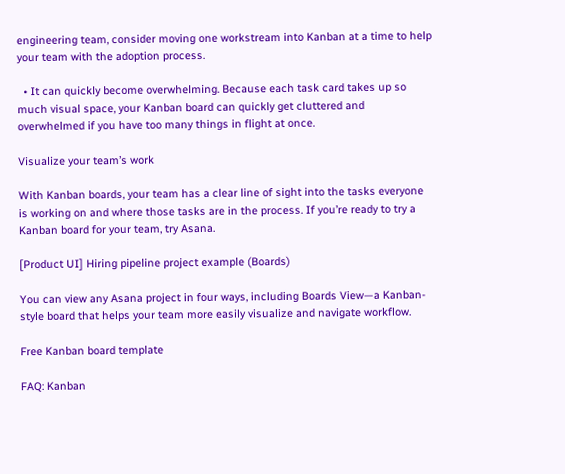engineering team, consider moving one workstream into Kanban at a time to help your team with the adoption process.

  • It can quickly become overwhelming. Because each task card takes up so much visual space, your Kanban board can quickly get cluttered and overwhelmed if you have too many things in flight at once.

Visualize your team’s work

With Kanban boards, your team has a clear line of sight into the tasks everyone is working on and where those tasks are in the process. If you’re ready to try a Kanban board for your team, try Asana.

[Product UI] Hiring pipeline project example (Boards)

You can view any Asana project in four ways, including Boards View—a Kanban-style board that helps your team more easily visualize and navigate workflow.

Free Kanban board template

FAQ: Kanban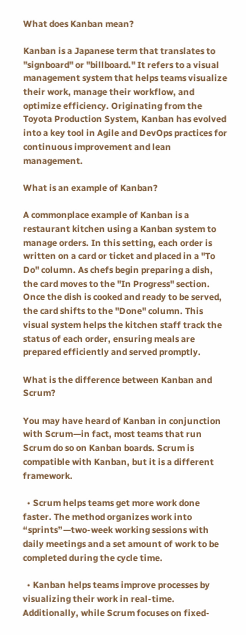What does Kanban mean?

Kanban is a Japanese term that translates to "signboard" or "billboard." It refers to a visual management system that helps teams visualize their work, manage their workflow, and optimize efficiency. Originating from the Toyota Production System, Kanban has evolved into a key tool in Agile and DevOps practices for continuous improvement and lean management.

What is an example of Kanban?

A commonplace example of Kanban is a restaurant kitchen using a Kanban system to manage orders. In this setting, each order is written on a card or ticket and placed in a "To Do" column. As chefs begin preparing a dish, the card moves to the "In Progress" section. Once the dish is cooked and ready to be served, the card shifts to the "Done" column. This visual system helps the kitchen staff track the status of each order, ensuring meals are prepared efficiently and served promptly.

What is the difference between Kanban and Scrum?

You may have heard of Kanban in conjunction with Scrum—in fact, most teams that run Scrum do so on Kanban boards. Scrum is compatible with Kanban, but it is a different framework.

  • Scrum helps teams get more work done faster. The method organizes work into “sprints”—two-week working sessions with daily meetings and a set amount of work to be completed during the cycle time.

  • Kanban helps teams improve processes by visualizing their work in real-time. Additionally, while Scrum focuses on fixed-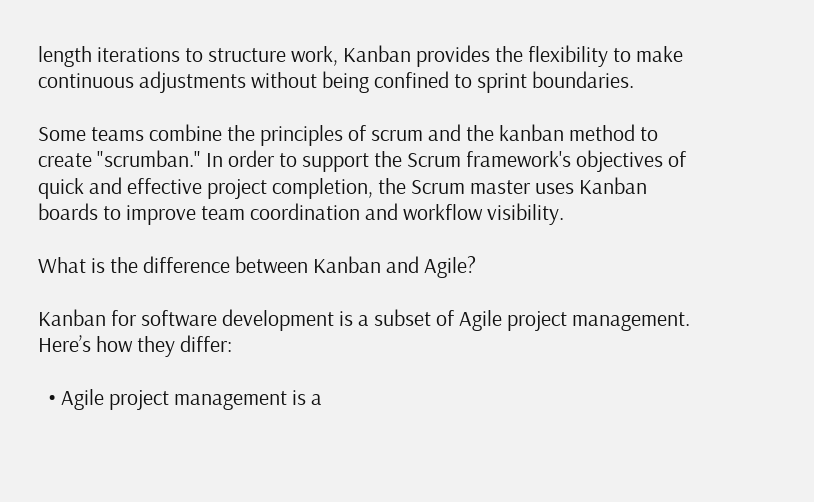length iterations to structure work, Kanban provides the flexibility to make continuous adjustments without being confined to sprint boundaries.

Some teams combine the principles of scrum and the kanban method to create "scrumban." In order to support the Scrum framework's objectives of quick and effective project completion, the Scrum master uses Kanban boards to improve team coordination and workflow visibility.

What is the difference between Kanban and Agile?

Kanban for software development is a subset of Agile project management. Here’s how they differ:

  • Agile project management is a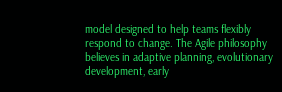model designed to help teams flexibly respond to change. The Agile philosophy believes in adaptive planning, evolutionary development, early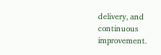delivery, and continuous improvement.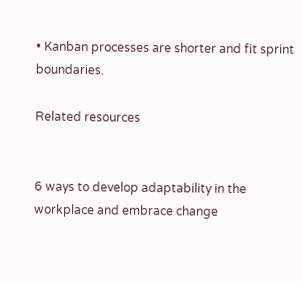• Kanban processes are shorter and fit sprint boundaries.

Related resources


6 ways to develop adaptability in the workplace and embrace change